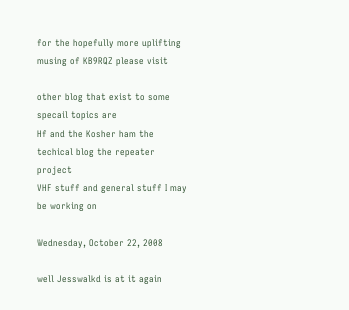for the hopefully more uplifting musing of KB9RQZ please visit

other blog that exist to some specail topics are
Hf and the Kosher ham the techical blog the repeater project
VHF stuff and general stuff I may be working on

Wednesday, October 22, 2008

well Jesswalkd is at it again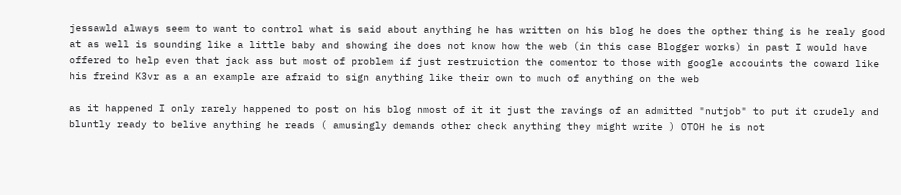jessawld always seem to want to control what is said about anything he has written on his blog he does the opther thing is he realy good at as well is sounding like a little baby and showing ihe does not know how the web (in this case Blogger works) in past I would have offered to help even that jack ass but most of problem if just restruiction the comentor to those with google accouints the coward like his freind K3vr as a an example are afraid to sign anything like their own to much of anything on the web

as it happened I only rarely happened to post on his blog nmost of it it just the ravings of an admitted "nutjob" to put it crudely and bluntly ready to belive anything he reads ( amusingly demands other check anything they might write ) OTOH he is not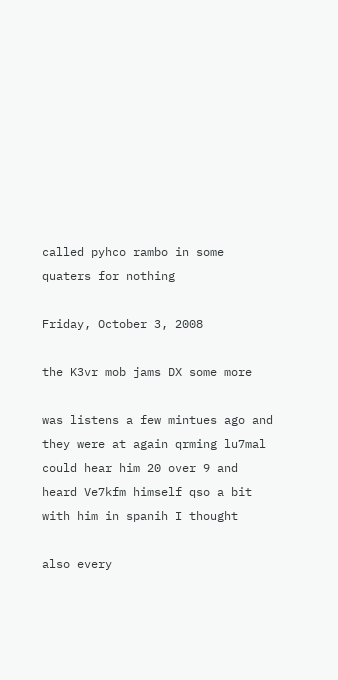called pyhco rambo in some quaters for nothing

Friday, October 3, 2008

the K3vr mob jams DX some more

was listens a few mintues ago and they were at again qrming lu7mal could hear him 20 over 9 and heard Ve7kfm himself qso a bit with him in spanih I thought

also every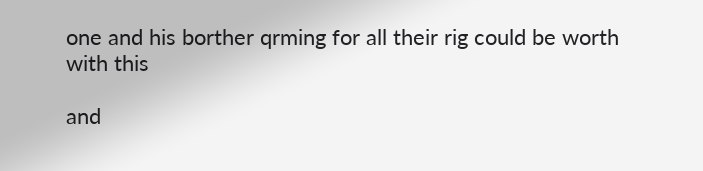one and his borther qrming for all their rig could be worth
with this

and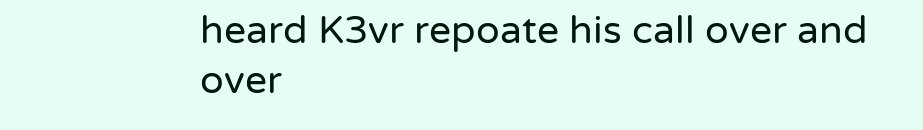heard K3vr repoate his call over and over